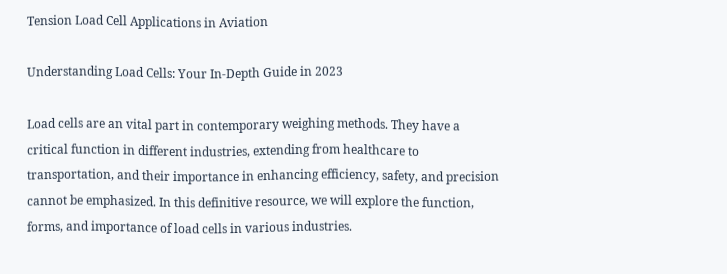Tension Load Cell Applications in Aviation

Understanding Load Cells: Your In-Depth Guide in 2023

Load cells are an vital part in contemporary weighing methods. They have a critical function in different industries, extending from healthcare to transportation, and their importance in enhancing efficiency, safety, and precision cannot be emphasized. In this definitive resource, we will explore the function, forms, and importance of load cells in various industries.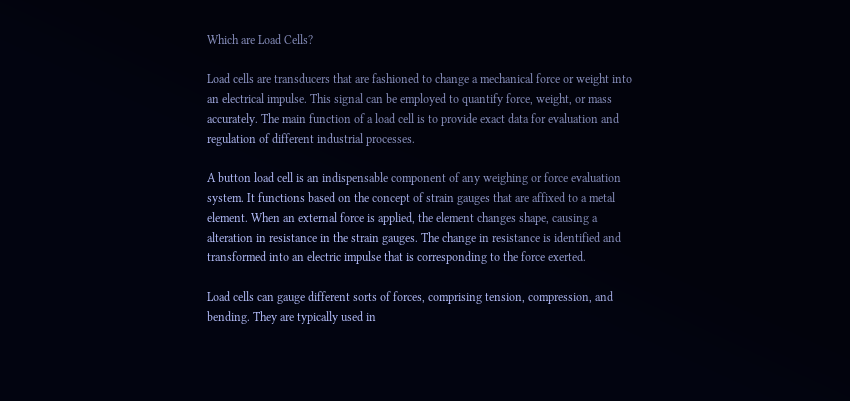Which are Load Cells?

Load cells are transducers that are fashioned to change a mechanical force or weight into an electrical impulse. This signal can be employed to quantify force, weight, or mass accurately. The main function of a load cell is to provide exact data for evaluation and regulation of different industrial processes.

A button load cell is an indispensable component of any weighing or force evaluation system. It functions based on the concept of strain gauges that are affixed to a metal element. When an external force is applied, the element changes shape, causing a alteration in resistance in the strain gauges. The change in resistance is identified and transformed into an electric impulse that is corresponding to the force exerted.

Load cells can gauge different sorts of forces, comprising tension, compression, and bending. They are typically used in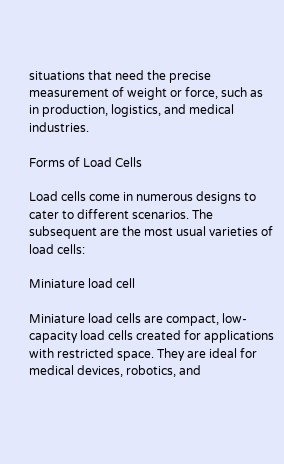situations that need the precise measurement of weight or force, such as in production, logistics, and medical industries.

Forms of Load Cells

Load cells come in numerous designs to cater to different scenarios. The subsequent are the most usual varieties of load cells:

Miniature load cell

Miniature load cells are compact, low-capacity load cells created for applications with restricted space. They are ideal for medical devices, robotics, and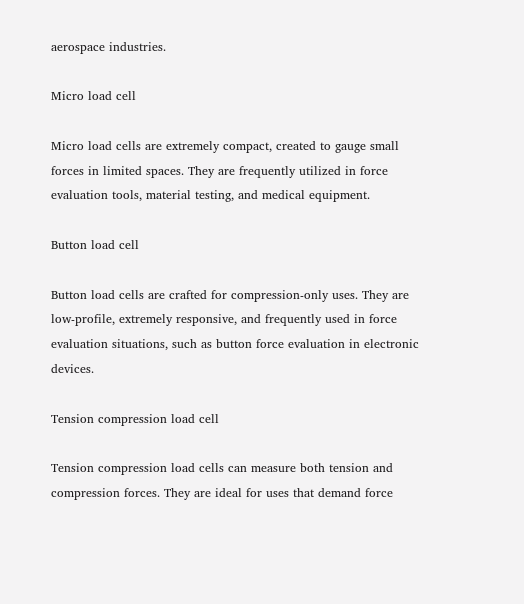aerospace industries.

Micro load cell

Micro load cells are extremely compact, created to gauge small forces in limited spaces. They are frequently utilized in force evaluation tools, material testing, and medical equipment.

Button load cell

Button load cells are crafted for compression-only uses. They are low-profile, extremely responsive, and frequently used in force evaluation situations, such as button force evaluation in electronic devices.

Tension compression load cell

Tension compression load cells can measure both tension and compression forces. They are ideal for uses that demand force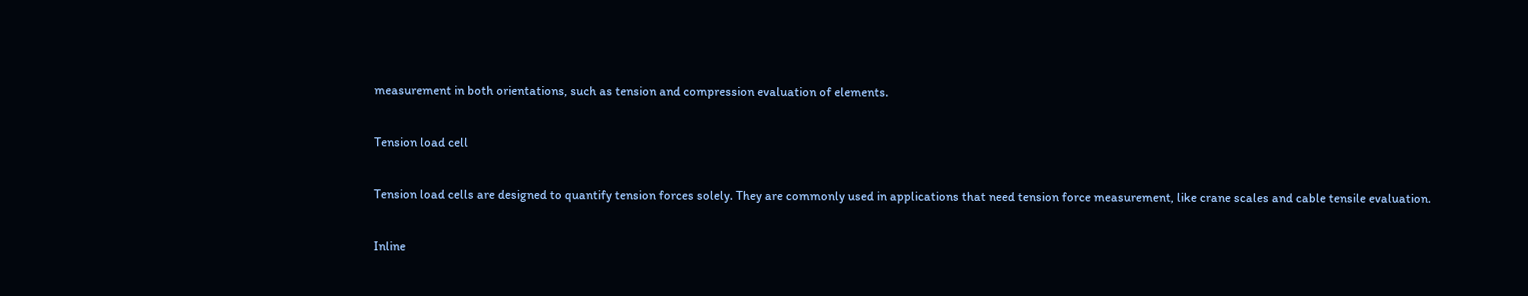measurement in both orientations, such as tension and compression evaluation of elements.

Tension load cell

Tension load cells are designed to quantify tension forces solely. They are commonly used in applications that need tension force measurement, like crane scales and cable tensile evaluation.

Inline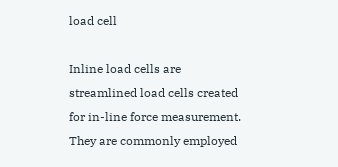load cell

Inline load cells are streamlined load cells created for in-line force measurement. They are commonly employed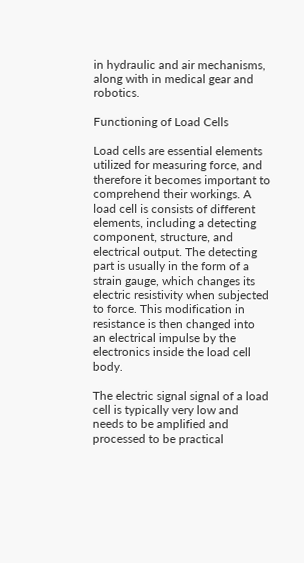in hydraulic and air mechanisms, along with in medical gear and robotics.

Functioning of Load Cells

Load cells are essential elements utilized for measuring force, and therefore it becomes important to comprehend their workings. A load cell is consists of different elements, including a detecting component, structure, and electrical output. The detecting part is usually in the form of a strain gauge, which changes its electric resistivity when subjected to force. This modification in resistance is then changed into an electrical impulse by the electronics inside the load cell body.

The electric signal signal of a load cell is typically very low and needs to be amplified and processed to be practical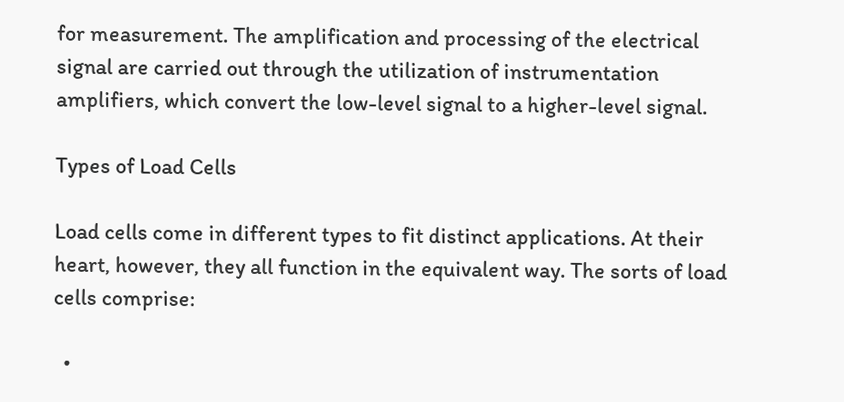for measurement. The amplification and processing of the electrical signal are carried out through the utilization of instrumentation amplifiers, which convert the low-level signal to a higher-level signal.

Types of Load Cells

Load cells come in different types to fit distinct applications. At their heart, however, they all function in the equivalent way. The sorts of load cells comprise:

  •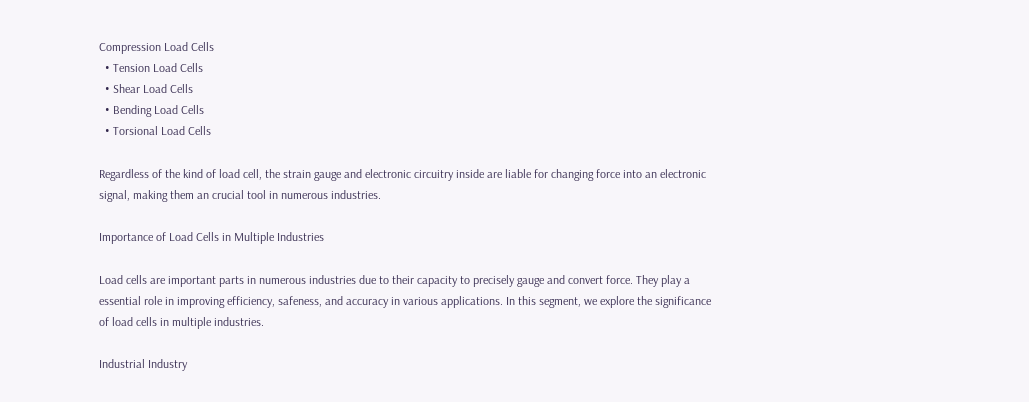Compression Load Cells
  • Tension Load Cells
  • Shear Load Cells
  • Bending Load Cells
  • Torsional Load Cells

Regardless of the kind of load cell, the strain gauge and electronic circuitry inside are liable for changing force into an electronic signal, making them an crucial tool in numerous industries.

Importance of Load Cells in Multiple Industries

Load cells are important parts in numerous industries due to their capacity to precisely gauge and convert force. They play a essential role in improving efficiency, safeness, and accuracy in various applications. In this segment, we explore the significance of load cells in multiple industries.

Industrial Industry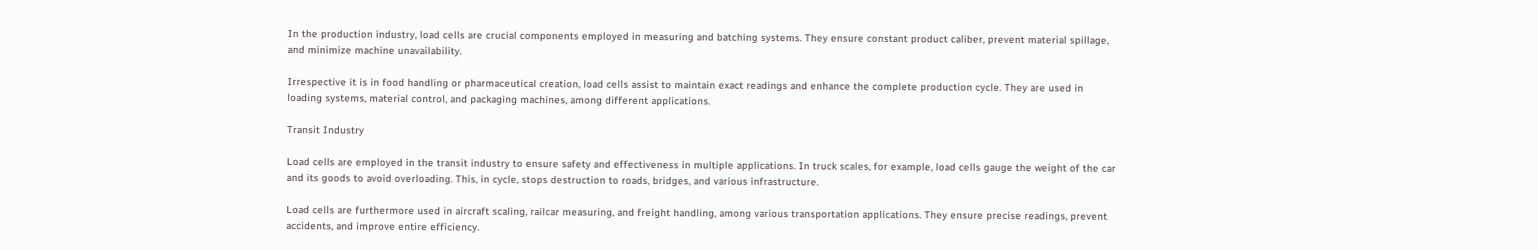In the production industry, load cells are crucial components employed in measuring and batching systems. They ensure constant product caliber, prevent material spillage, and minimize machine unavailability.

Irrespective it is in food handling or pharmaceutical creation, load cells assist to maintain exact readings and enhance the complete production cycle. They are used in loading systems, material control, and packaging machines, among different applications.

Transit Industry

Load cells are employed in the transit industry to ensure safety and effectiveness in multiple applications. In truck scales, for example, load cells gauge the weight of the car and its goods to avoid overloading. This, in cycle, stops destruction to roads, bridges, and various infrastructure.

Load cells are furthermore used in aircraft scaling, railcar measuring, and freight handling, among various transportation applications. They ensure precise readings, prevent accidents, and improve entire efficiency.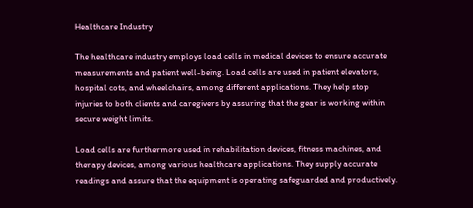Healthcare Industry

The healthcare industry employs load cells in medical devices to ensure accurate measurements and patient well-being. Load cells are used in patient elevators, hospital cots, and wheelchairs, among different applications. They help stop injuries to both clients and caregivers by assuring that the gear is working within secure weight limits.

Load cells are furthermore used in rehabilitation devices, fitness machines, and therapy devices, among various healthcare applications. They supply accurate readings and assure that the equipment is operating safeguarded and productively.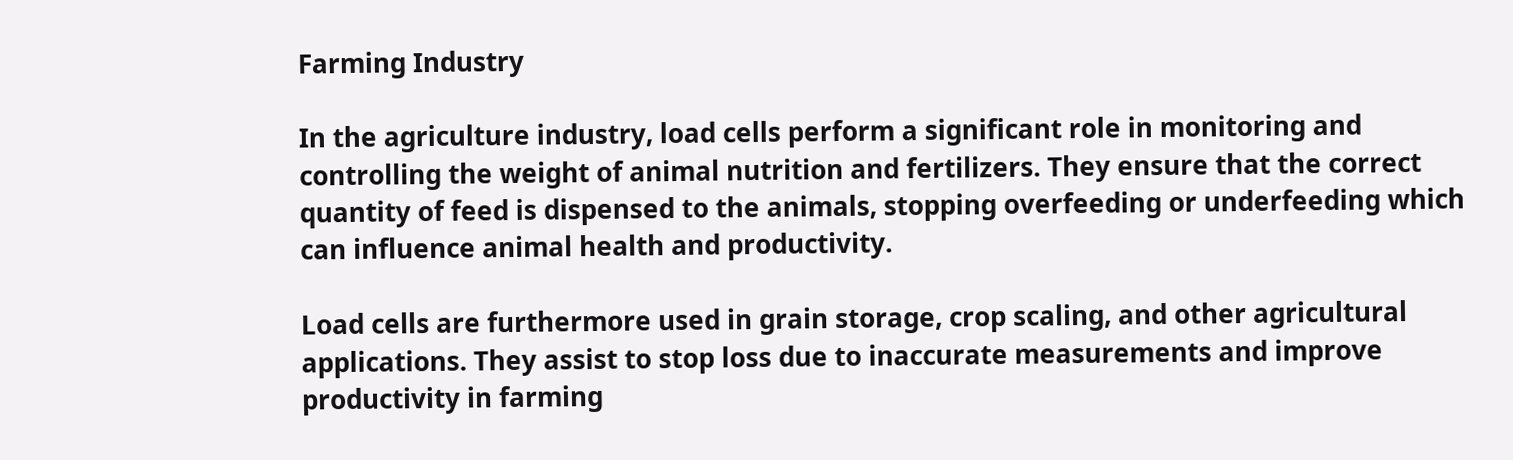Farming Industry

In the agriculture industry, load cells perform a significant role in monitoring and controlling the weight of animal nutrition and fertilizers. They ensure that the correct quantity of feed is dispensed to the animals, stopping overfeeding or underfeeding which can influence animal health and productivity.

Load cells are furthermore used in grain storage, crop scaling, and other agricultural applications. They assist to stop loss due to inaccurate measurements and improve productivity in farming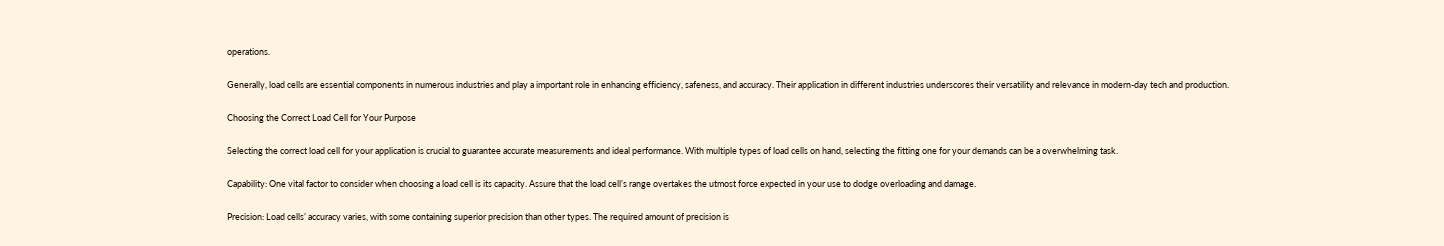operations.

Generally, load cells are essential components in numerous industries and play a important role in enhancing efficiency, safeness, and accuracy. Their application in different industries underscores their versatility and relevance in modern-day tech and production.

Choosing the Correct Load Cell for Your Purpose

Selecting the correct load cell for your application is crucial to guarantee accurate measurements and ideal performance. With multiple types of load cells on hand, selecting the fitting one for your demands can be a overwhelming task.

Capability: One vital factor to consider when choosing a load cell is its capacity. Assure that the load cell’s range overtakes the utmost force expected in your use to dodge overloading and damage.

Precision: Load cells’ accuracy varies, with some containing superior precision than other types. The required amount of precision is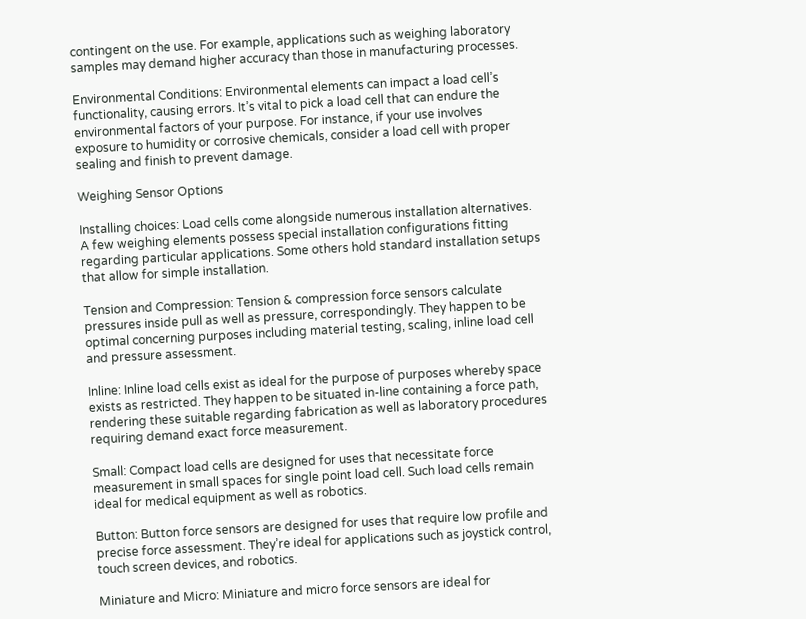contingent on the use. For example, applications such as weighing laboratory samples may demand higher accuracy than those in manufacturing processes.

Environmental Conditions: Environmental elements can impact a load cell’s functionality, causing errors. It’s vital to pick a load cell that can endure the environmental factors of your purpose. For instance, if your use involves exposure to humidity or corrosive chemicals, consider a load cell with proper sealing and finish to prevent damage.

Weighing Sensor Options

Installing choices: Load cells come alongside numerous installation alternatives. A few weighing elements possess special installation configurations fitting regarding particular applications. Some others hold standard installation setups that allow for simple installation.

Tension and Compression: Tension & compression force sensors calculate pressures inside pull as well as pressure, correspondingly. They happen to be optimal concerning purposes including material testing, scaling, inline load cell and pressure assessment.

Inline: Inline load cells exist as ideal for the purpose of purposes whereby space exists as restricted. They happen to be situated in-line containing a force path, rendering these suitable regarding fabrication as well as laboratory procedures requiring demand exact force measurement.

Small: Compact load cells are designed for uses that necessitate force measurement in small spaces for single point load cell. Such load cells remain ideal for medical equipment as well as robotics.

Button: Button force sensors are designed for uses that require low profile and precise force assessment. They’re ideal for applications such as joystick control, touch screen devices, and robotics.

Miniature and Micro: Miniature and micro force sensors are ideal for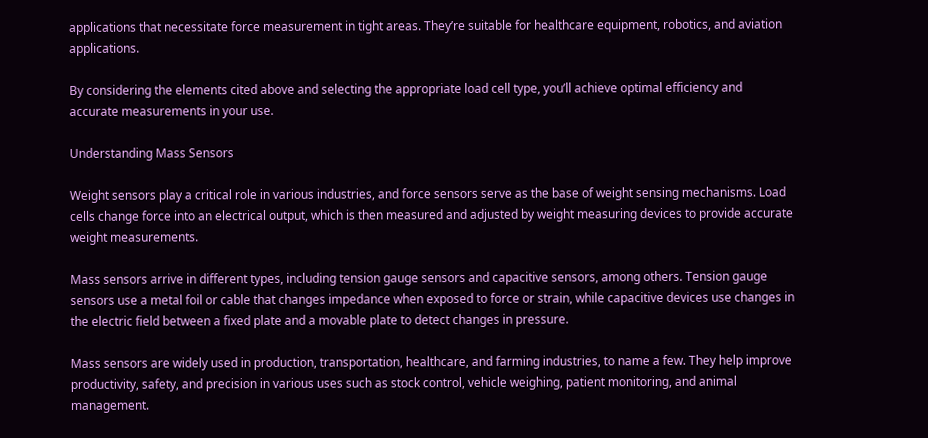applications that necessitate force measurement in tight areas. They’re suitable for healthcare equipment, robotics, and aviation applications.

By considering the elements cited above and selecting the appropriate load cell type, you’ll achieve optimal efficiency and accurate measurements in your use.

Understanding Mass Sensors

Weight sensors play a critical role in various industries, and force sensors serve as the base of weight sensing mechanisms. Load cells change force into an electrical output, which is then measured and adjusted by weight measuring devices to provide accurate weight measurements.

Mass sensors arrive in different types, including tension gauge sensors and capacitive sensors, among others. Tension gauge sensors use a metal foil or cable that changes impedance when exposed to force or strain, while capacitive devices use changes in the electric field between a fixed plate and a movable plate to detect changes in pressure.

Mass sensors are widely used in production, transportation, healthcare, and farming industries, to name a few. They help improve productivity, safety, and precision in various uses such as stock control, vehicle weighing, patient monitoring, and animal management.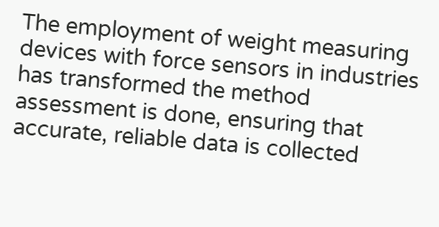The employment of weight measuring devices with force sensors in industries has transformed the method assessment is done, ensuring that accurate, reliable data is collected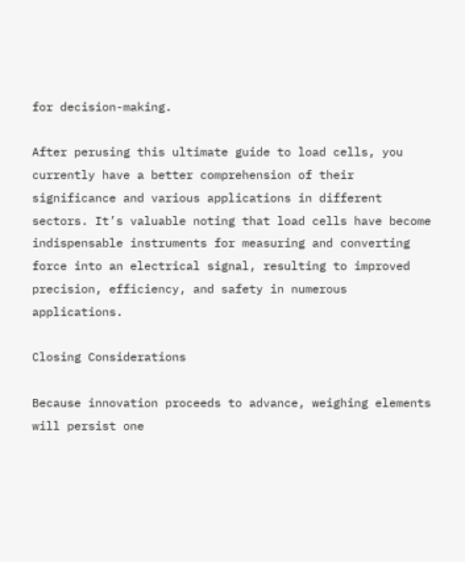for decision-making.

After perusing this ultimate guide to load cells, you currently have a better comprehension of their significance and various applications in different sectors. It’s valuable noting that load cells have become indispensable instruments for measuring and converting force into an electrical signal, resulting to improved precision, efficiency, and safety in numerous applications.

Closing Considerations

Because innovation proceeds to advance, weighing elements will persist one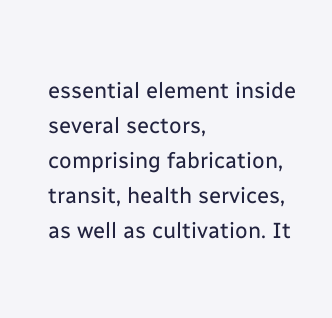essential element inside several sectors, comprising fabrication, transit, health services, as well as cultivation. It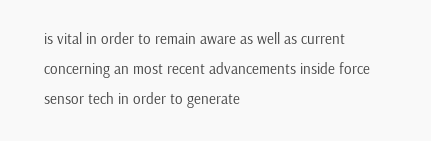is vital in order to remain aware as well as current concerning an most recent advancements inside force sensor tech in order to generate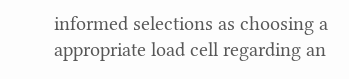informed selections as choosing a appropriate load cell regarding an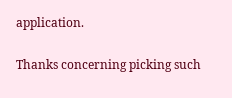application.

Thanks concerning picking such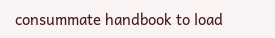consummate handbook to load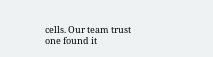cells. Our team trust one found it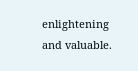enlightening and valuable.